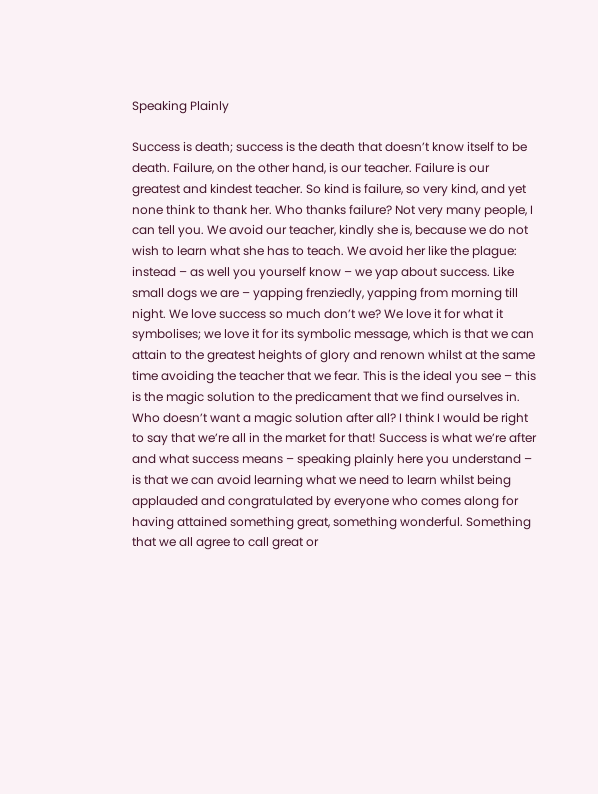Speaking Plainly

Success is death; success is the death that doesn’t know itself to be death. Failure, on the other hand, is our teacher. Failure is our greatest and kindest teacher. So kind is failure, so very kind, and yet none think to thank her. Who thanks failure? Not very many people, I can tell you. We avoid our teacher, kindly she is, because we do not wish to learn what she has to teach. We avoid her like the plague: instead – as well you yourself know – we yap about success. Like small dogs we are – yapping frenziedly, yapping from morning till night. We love success so much don’t we? We love it for what it symbolises; we love it for its symbolic message, which is that we can attain to the greatest heights of glory and renown whilst at the same time avoiding the teacher that we fear. This is the ideal you see – this is the magic solution to the predicament that we find ourselves in. Who doesn’t want a magic solution after all? I think I would be right to say that we’re all in the market for that! Success is what we’re after and what success means – speaking plainly here you understand – is that we can avoid learning what we need to learn whilst being applauded and congratulated by everyone who comes along for having attained something great, something wonderful. Something that we all agree to call great or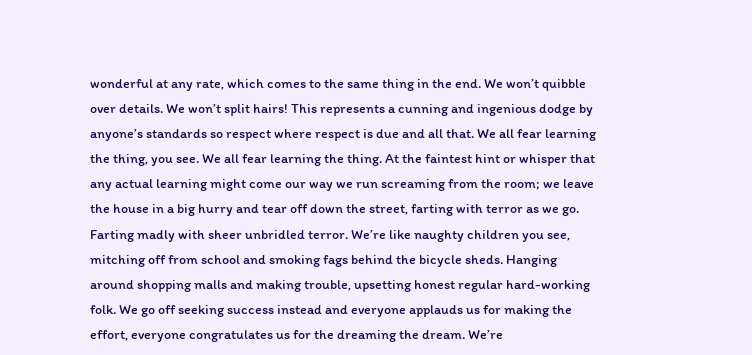wonderful at any rate, which comes to the same thing in the end. We won’t quibble over details. We won’t split hairs! This represents a cunning and ingenious dodge by anyone’s standards so respect where respect is due and all that. We all fear learning the thing, you see. We all fear learning the thing. At the faintest hint or whisper that any actual learning might come our way we run screaming from the room; we leave the house in a big hurry and tear off down the street, farting with terror as we go. Farting madly with sheer unbridled terror. We’re like naughty children you see, mitching off from school and smoking fags behind the bicycle sheds. Hanging around shopping malls and making trouble, upsetting honest regular hard-working folk. We go off seeking success instead and everyone applauds us for making the effort, everyone congratulates us for the dreaming the dream. We’re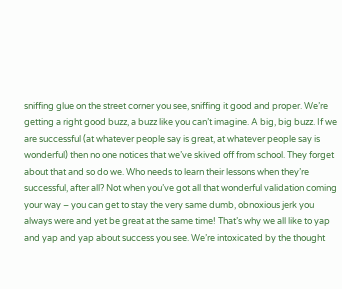sniffing glue on the street corner you see, sniffing it good and proper. We’re getting a right good buzz, a buzz like you can’t imagine. A big, big buzz. If we are successful (at whatever people say is great, at whatever people say is wonderful) then no one notices that we’ve skived off from school. They forget about that and so do we. Who needs to learn their lessons when they’re successful, after all? Not when you’ve got all that wonderful validation coming your way – you can get to stay the very same dumb, obnoxious jerk you always were and yet be great at the same time! That’s why we all like to yap and yap and yap about success you see. We’re intoxicated by the thought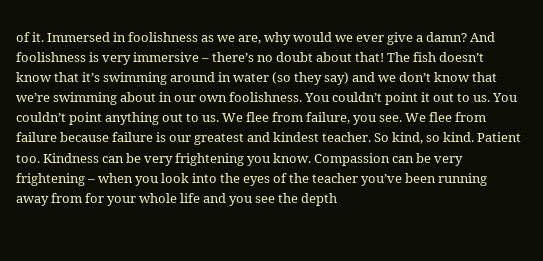of it. Immersed in foolishness as we are, why would we ever give a damn? And foolishness is very immersive – there’s no doubt about that! The fish doesn’t know that it’s swimming around in water (so they say) and we don’t know that we’re swimming about in our own foolishness. You couldn’t point it out to us. You couldn’t point anything out to us. We flee from failure, you see. We flee from failure because failure is our greatest and kindest teacher. So kind, so kind. Patient too. Kindness can be very frightening you know. Compassion can be very frightening – when you look into the eyes of the teacher you’ve been running away from for your whole life and you see the depth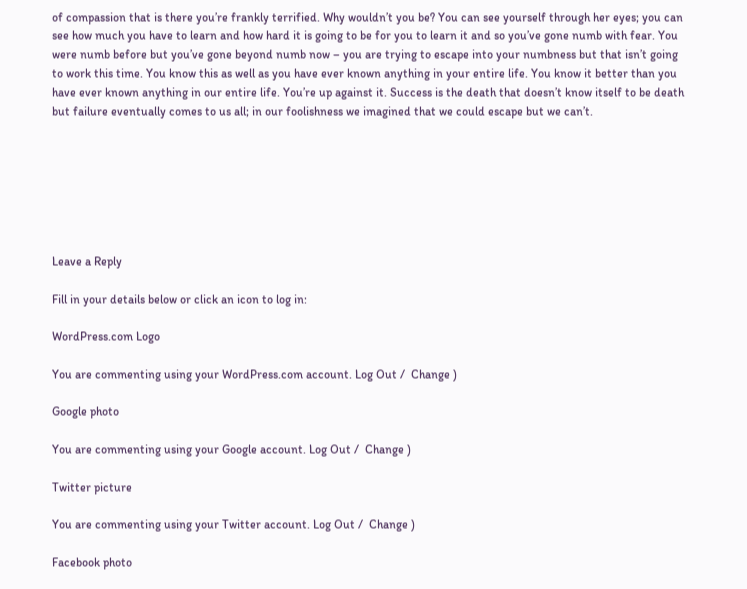of compassion that is there you’re frankly terrified. Why wouldn’t you be? You can see yourself through her eyes; you can see how much you have to learn and how hard it is going to be for you to learn it and so you’ve gone numb with fear. You were numb before but you’ve gone beyond numb now – you are trying to escape into your numbness but that isn’t going to work this time. You know this as well as you have ever known anything in your entire life. You know it better than you have ever known anything in our entire life. You’re up against it. Success is the death that doesn’t know itself to be death but failure eventually comes to us all; in our foolishness we imagined that we could escape but we can’t.







Leave a Reply

Fill in your details below or click an icon to log in:

WordPress.com Logo

You are commenting using your WordPress.com account. Log Out /  Change )

Google photo

You are commenting using your Google account. Log Out /  Change )

Twitter picture

You are commenting using your Twitter account. Log Out /  Change )

Facebook photo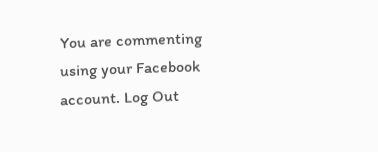You are commenting using your Facebook account. Log Out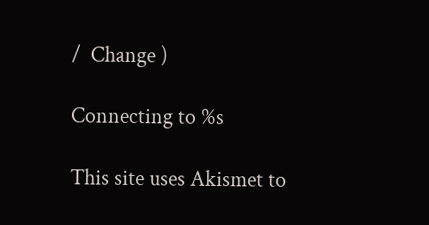/  Change )

Connecting to %s

This site uses Akismet to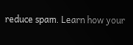reduce spam. Learn how your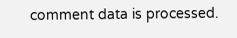comment data is processed.